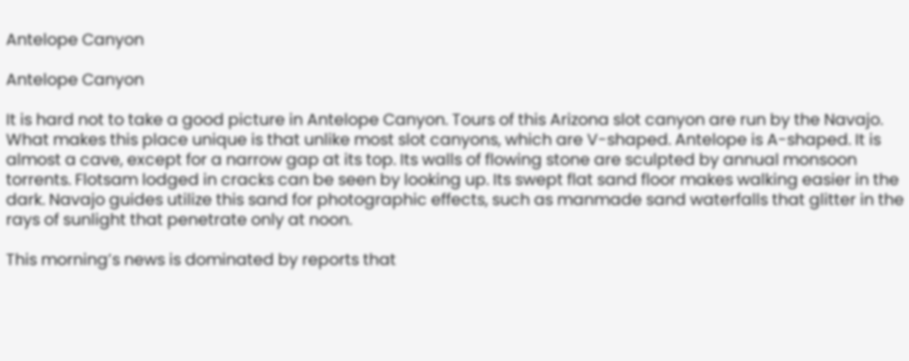Antelope Canyon

Antelope Canyon

It is hard not to take a good picture in Antelope Canyon. Tours of this Arizona slot canyon are run by the Navajo. What makes this place unique is that unlike most slot canyons, which are V-shaped. Antelope is A-shaped. It is almost a cave, except for a narrow gap at its top. Its walls of flowing stone are sculpted by annual monsoon torrents. Flotsam lodged in cracks can be seen by looking up. Its swept flat sand floor makes walking easier in the dark. Navajo guides utilize this sand for photographic effects, such as manmade sand waterfalls that glitter in the rays of sunlight that penetrate only at noon.

This morning’s news is dominated by reports that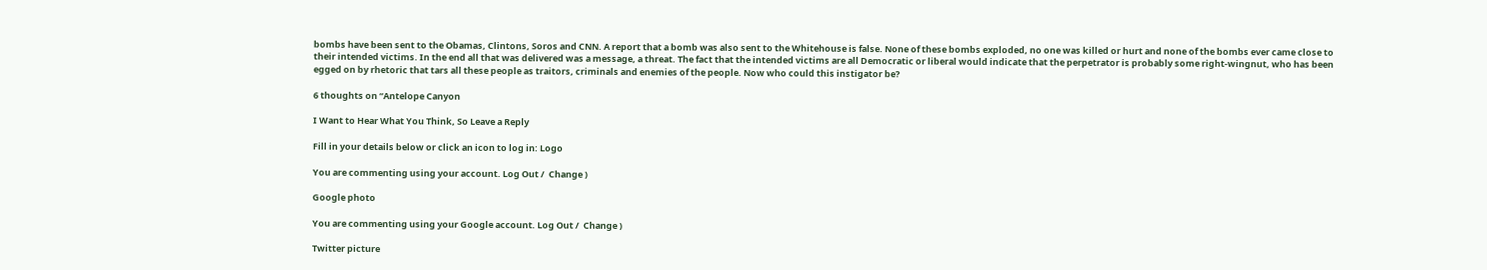bombs have been sent to the Obamas, Clintons, Soros and CNN. A report that a bomb was also sent to the Whitehouse is false. None of these bombs exploded, no one was killed or hurt and none of the bombs ever came close to their intended victims. In the end all that was delivered was a message, a threat. The fact that the intended victims are all Democratic or liberal would indicate that the perpetrator is probably some right-wingnut, who has been egged on by rhetoric that tars all these people as traitors, criminals and enemies of the people. Now who could this instigator be?

6 thoughts on “Antelope Canyon

I Want to Hear What You Think, So Leave a Reply

Fill in your details below or click an icon to log in: Logo

You are commenting using your account. Log Out /  Change )

Google photo

You are commenting using your Google account. Log Out /  Change )

Twitter picture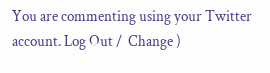You are commenting using your Twitter account. Log Out /  Change )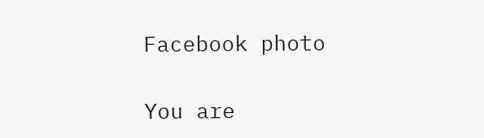Facebook photo

You are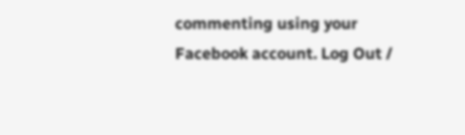commenting using your Facebook account. Log Out /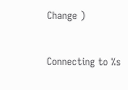Change )

Connecting to %s